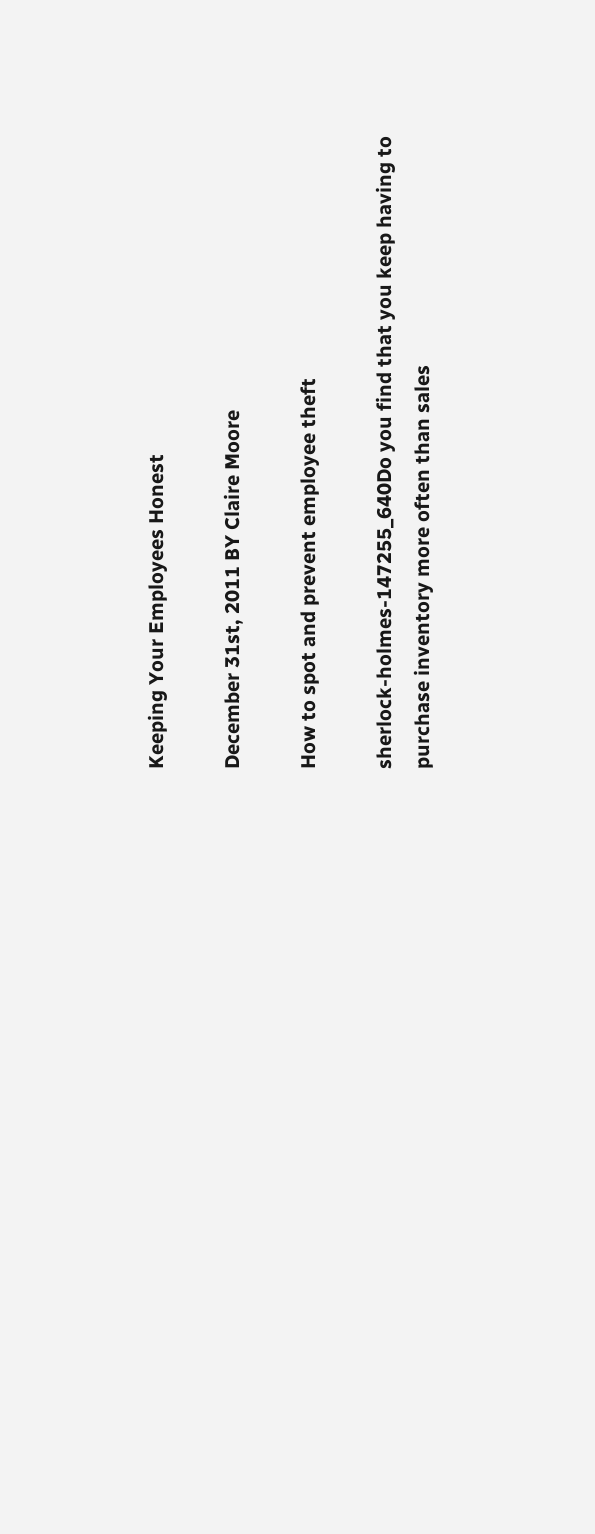Keeping Your Employees Honest

December 31st, 2011 BY Claire Moore

How to spot and prevent employee theft

sherlock-holmes-147255_640Do you find that you keep having to purchase inventory more often than sales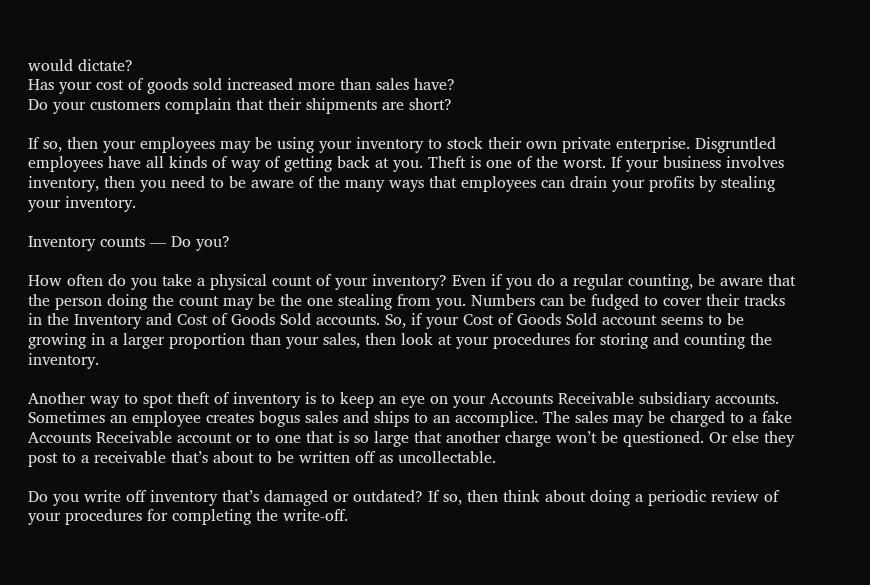would dictate?
Has your cost of goods sold increased more than sales have?
Do your customers complain that their shipments are short?

If so, then your employees may be using your inventory to stock their own private enterprise. Disgruntled employees have all kinds of way of getting back at you. Theft is one of the worst. If your business involves inventory, then you need to be aware of the many ways that employees can drain your profits by stealing your inventory.

Inventory counts — Do you?

How often do you take a physical count of your inventory? Even if you do a regular counting, be aware that the person doing the count may be the one stealing from you. Numbers can be fudged to cover their tracks in the Inventory and Cost of Goods Sold accounts. So, if your Cost of Goods Sold account seems to be growing in a larger proportion than your sales, then look at your procedures for storing and counting the inventory.

Another way to spot theft of inventory is to keep an eye on your Accounts Receivable subsidiary accounts. Sometimes an employee creates bogus sales and ships to an accomplice. The sales may be charged to a fake Accounts Receivable account or to one that is so large that another charge won’t be questioned. Or else they post to a receivable that’s about to be written off as uncollectable.

Do you write off inventory that’s damaged or outdated? If so, then think about doing a periodic review of your procedures for completing the write-off.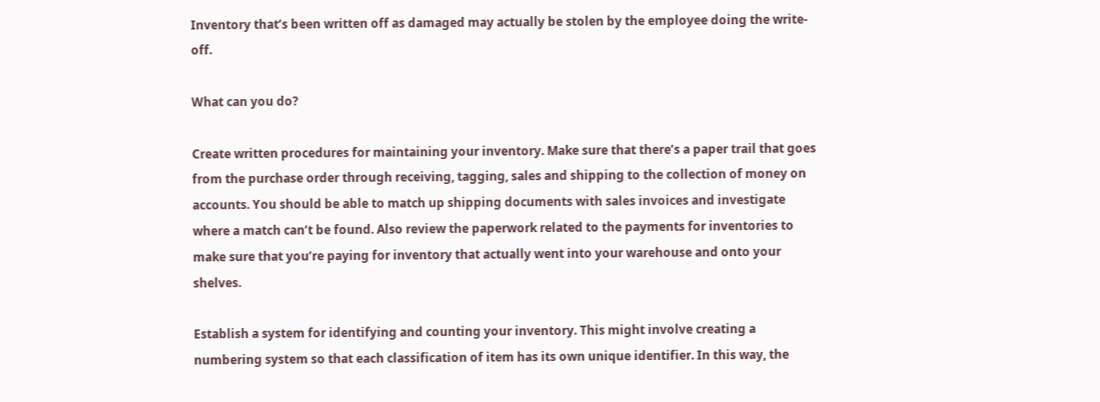Inventory that’s been written off as damaged may actually be stolen by the employee doing the write-off.

What can you do?

Create written procedures for maintaining your inventory. Make sure that there’s a paper trail that goes from the purchase order through receiving, tagging, sales and shipping to the collection of money on accounts. You should be able to match up shipping documents with sales invoices and investigate where a match can’t be found. Also review the paperwork related to the payments for inventories to make sure that you’re paying for inventory that actually went into your warehouse and onto your shelves.

Establish a system for identifying and counting your inventory. This might involve creating a numbering system so that each classification of item has its own unique identifier. In this way, the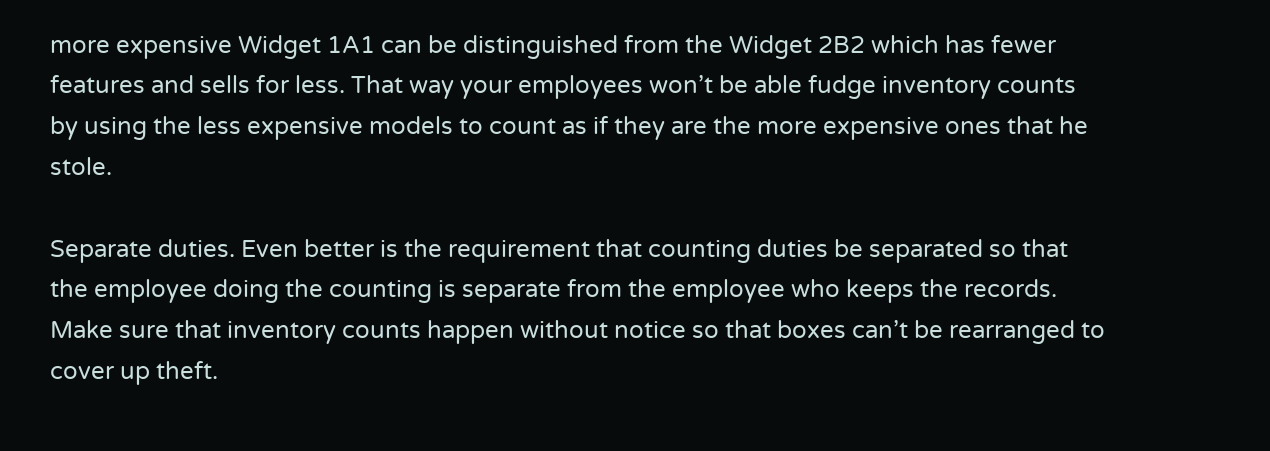more expensive Widget 1A1 can be distinguished from the Widget 2B2 which has fewer features and sells for less. That way your employees won’t be able fudge inventory counts by using the less expensive models to count as if they are the more expensive ones that he stole.

Separate duties. Even better is the requirement that counting duties be separated so that the employee doing the counting is separate from the employee who keeps the records. Make sure that inventory counts happen without notice so that boxes can’t be rearranged to cover up theft.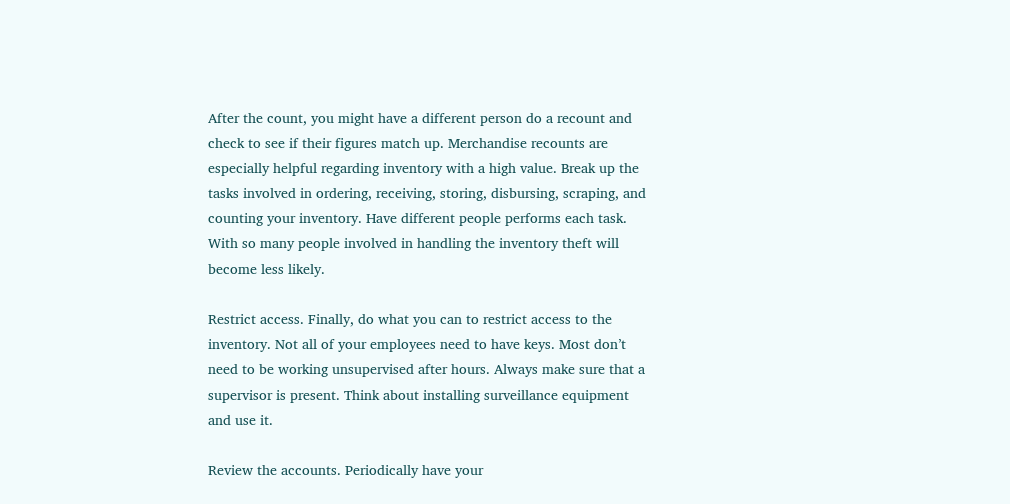After the count, you might have a different person do a recount and check to see if their figures match up. Merchandise recounts are especially helpful regarding inventory with a high value. Break up the tasks involved in ordering, receiving, storing, disbursing, scraping, and counting your inventory. Have different people performs each task. With so many people involved in handling the inventory theft will become less likely.

Restrict access. Finally, do what you can to restrict access to the inventory. Not all of your employees need to have keys. Most don’t need to be working unsupervised after hours. Always make sure that a supervisor is present. Think about installing surveillance equipment and use it.

Review the accounts. Periodically have your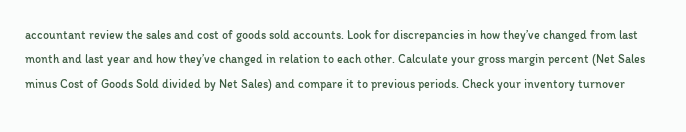accountant review the sales and cost of goods sold accounts. Look for discrepancies in how they’ve changed from last month and last year and how they’ve changed in relation to each other. Calculate your gross margin percent (Net Sales minus Cost of Goods Sold divided by Net Sales) and compare it to previous periods. Check your inventory turnover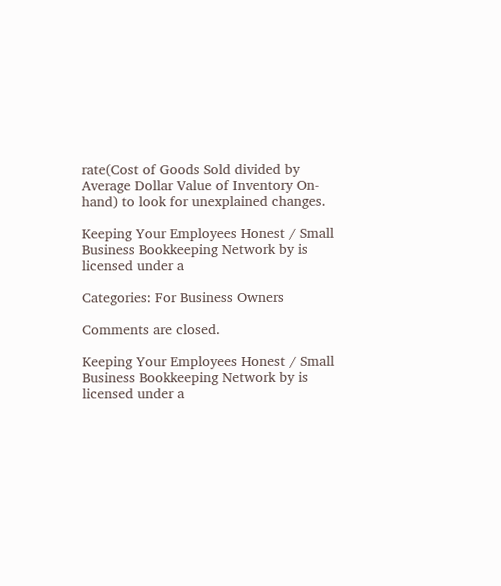rate(Cost of Goods Sold divided by Average Dollar Value of Inventory On-hand) to look for unexplained changes.

Keeping Your Employees Honest / Small Business Bookkeeping Network by is licensed under a

Categories: For Business Owners

Comments are closed.

Keeping Your Employees Honest / Small Business Bookkeeping Network by is licensed under a